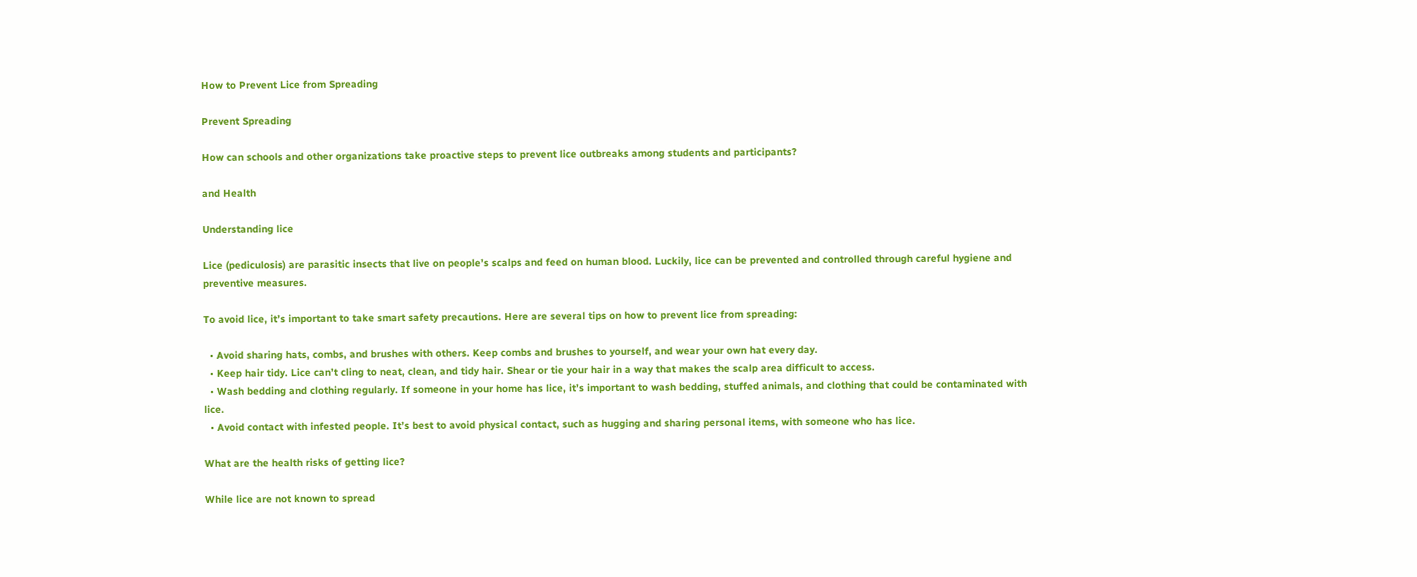How to Prevent Lice from Spreading

Prevent Spreading

How can schools and other organizations take proactive steps to prevent lice outbreaks among students and participants?

and Health

Understanding lice

Lice (pediculosis) are parasitic insects that live on people’s scalps and feed on human blood. Luckily, lice can be prevented and controlled through careful hygiene and preventive measures.

To avoid lice, it’s important to take smart safety precautions. Here are several tips on how to prevent lice from spreading:

  • Avoid sharing hats, combs, and brushes with others. Keep combs and brushes to yourself, and wear your own hat every day.
  • Keep hair tidy. Lice can’t cling to neat, clean, and tidy hair. Shear or tie your hair in a way that makes the scalp area difficult to access.
  • Wash bedding and clothing regularly. If someone in your home has lice, it’s important to wash bedding, stuffed animals, and clothing that could be contaminated with lice.
  • Avoid contact with infested people. It’s best to avoid physical contact, such as hugging and sharing personal items, with someone who has lice.

What are the health risks of getting lice?

While lice are not known to spread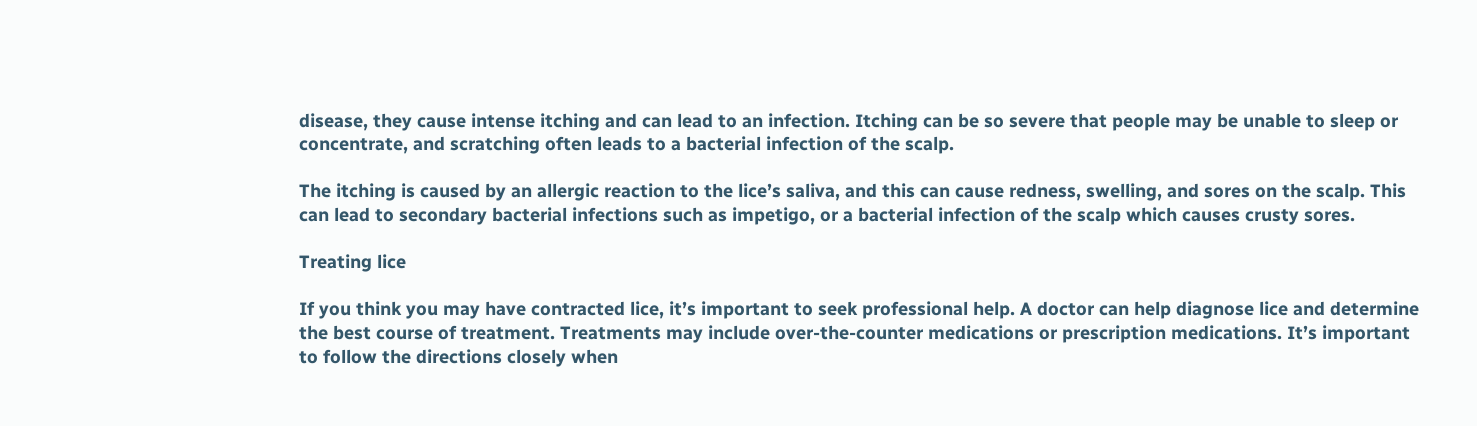disease, they cause intense itching and can lead to an infection. Itching can be so severe that people may be unable to sleep or concentrate, and scratching often leads to a bacterial infection of the scalp.

The itching is caused by an allergic reaction to the lice’s saliva, and this can cause redness, swelling, and sores on the scalp. This can lead to secondary bacterial infections such as impetigo, or a bacterial infection of the scalp which causes crusty sores.

Treating lice

If you think you may have contracted lice, it’s important to seek professional help. A doctor can help diagnose lice and determine the best course of treatment. Treatments may include over-the-counter medications or prescription medications. It’s important to follow the directions closely when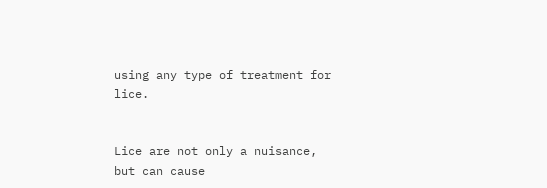using any type of treatment for lice.


Lice are not only a nuisance, but can cause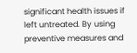significant health issues if left untreated. By using preventive measures and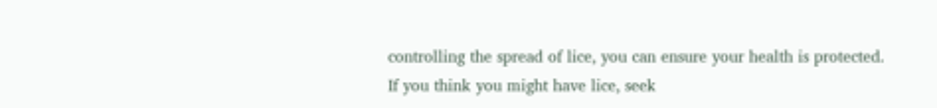controlling the spread of lice, you can ensure your health is protected. If you think you might have lice, seek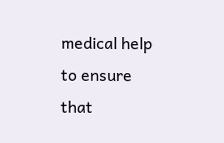medical help to ensure that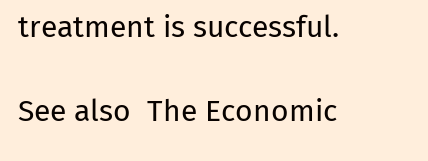treatment is successful.

See also  The Economic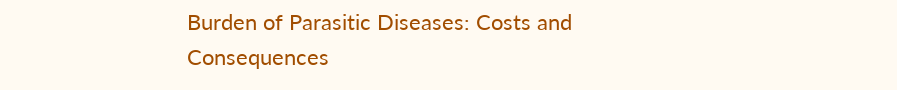Burden of Parasitic Diseases: Costs and Consequences